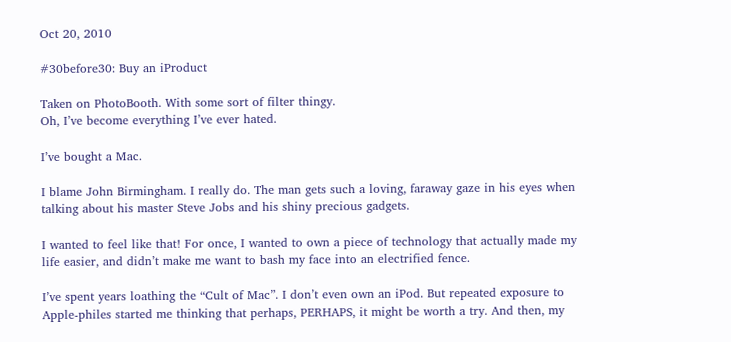Oct 20, 2010

#30before30: Buy an iProduct

Taken on PhotoBooth. With some sort of filter thingy.
Oh, I’ve become everything I’ve ever hated.

I’ve bought a Mac.

I blame John Birmingham. I really do. The man gets such a loving, faraway gaze in his eyes when talking about his master Steve Jobs and his shiny precious gadgets.

I wanted to feel like that! For once, I wanted to own a piece of technology that actually made my life easier, and didn’t make me want to bash my face into an electrified fence.

I’ve spent years loathing the “Cult of Mac”. I don’t even own an iPod. But repeated exposure to Apple-philes started me thinking that perhaps, PERHAPS, it might be worth a try. And then, my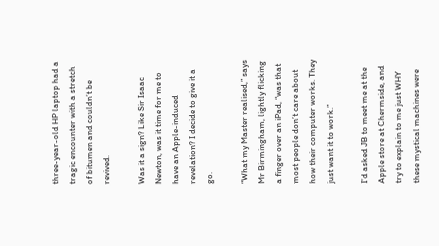three-year-old HP laptop had a tragic encounter with a stretch of bitumen and couldn’t be revived.

Was it a sign? Like Sir Isaac Newton, was it time for me to have an Apple-induced revelation? I decide to give it a go.

“What my Master realised,” says Mr Birmingham, lightly flicking a finger over an iPad, “was that most people don’t care about how their computer works. They just want it to work.”

I’d asked JB to meet me at the Apple store at Chermside, and try to explain to me just WHY these mystical machines were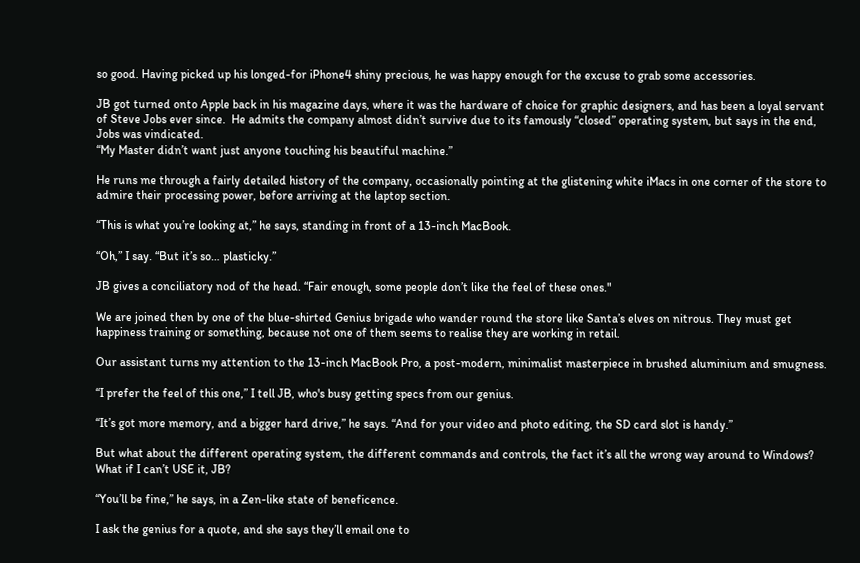so good. Having picked up his longed-for iPhone4 shiny precious, he was happy enough for the excuse to grab some accessories.

JB got turned onto Apple back in his magazine days, where it was the hardware of choice for graphic designers, and has been a loyal servant of Steve Jobs ever since.  He admits the company almost didn’t survive due to its famously “closed” operating system, but says in the end, Jobs was vindicated.
“My Master didn’t want just anyone touching his beautiful machine.”

He runs me through a fairly detailed history of the company, occasionally pointing at the glistening white iMacs in one corner of the store to admire their processing power, before arriving at the laptop section.

“This is what you’re looking at,” he says, standing in front of a 13-inch MacBook.

“Oh,” I say. “But it’s so… plasticky.”

JB gives a conciliatory nod of the head. “Fair enough, some people don’t like the feel of these ones."

We are joined then by one of the blue-shirted Genius brigade who wander round the store like Santa’s elves on nitrous. They must get happiness training or something, because not one of them seems to realise they are working in retail.

Our assistant turns my attention to the 13-inch MacBook Pro, a post-modern, minimalist masterpiece in brushed aluminium and smugness.

“I prefer the feel of this one,” I tell JB, who's busy getting specs from our genius.

“It’s got more memory, and a bigger hard drive,” he says. “And for your video and photo editing, the SD card slot is handy.”

But what about the different operating system, the different commands and controls, the fact it’s all the wrong way around to Windows? What if I can’t USE it, JB?

“You’ll be fine,” he says, in a Zen-like state of beneficence.

I ask the genius for a quote, and she says they’ll email one to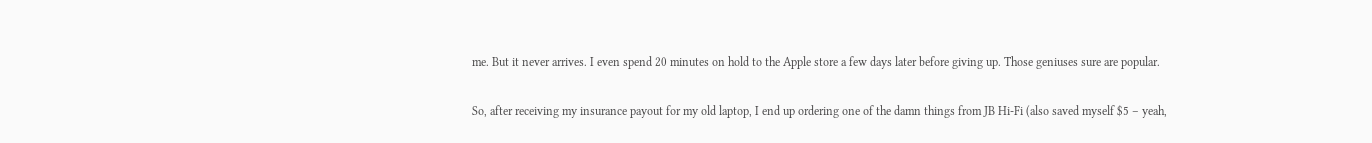me. But it never arrives. I even spend 20 minutes on hold to the Apple store a few days later before giving up. Those geniuses sure are popular.

So, after receiving my insurance payout for my old laptop, I end up ordering one of the damn things from JB Hi-Fi (also saved myself $5 – yeah,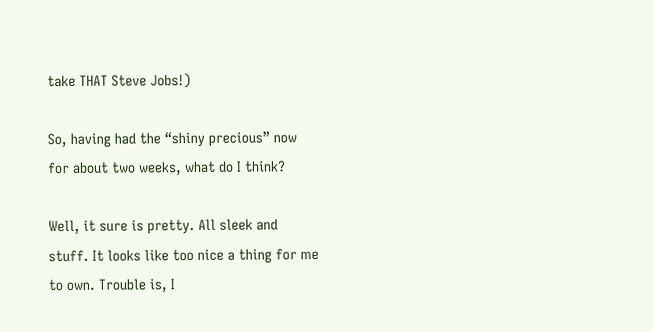take THAT Steve Jobs!)

So, having had the “shiny precious” now for about two weeks, what do I think?

Well, it sure is pretty. All sleek and stuff. It looks like too nice a thing for me to own. Trouble is, I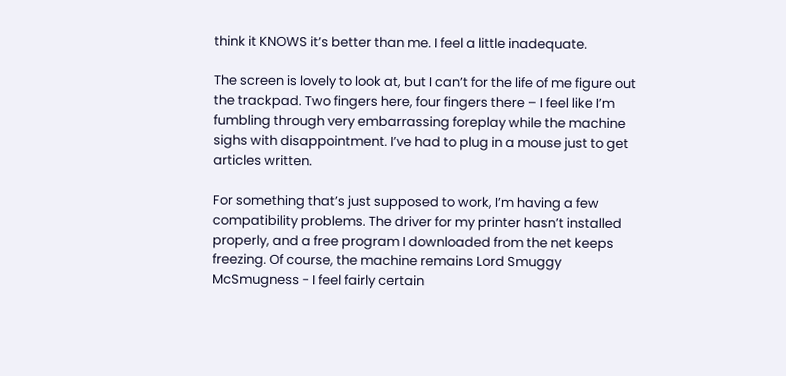think it KNOWS it’s better than me. I feel a little inadequate.

The screen is lovely to look at, but I can’t for the life of me figure out the trackpad. Two fingers here, four fingers there – I feel like I’m fumbling through very embarrassing foreplay while the machine sighs with disappointment. I’ve had to plug in a mouse just to get articles written.

For something that’s just supposed to work, I’m having a few compatibility problems. The driver for my printer hasn’t installed properly, and a free program I downloaded from the net keeps freezing. Of course, the machine remains Lord Smuggy McSmugness - I feel fairly certain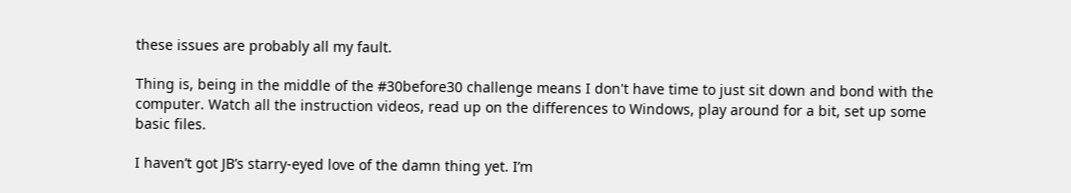these issues are probably all my fault.

Thing is, being in the middle of the #30before30 challenge means I don't have time to just sit down and bond with the computer. Watch all the instruction videos, read up on the differences to Windows, play around for a bit, set up some basic files.

I haven’t got JB’s starry-eyed love of the damn thing yet. I’m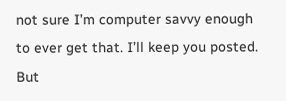not sure I’m computer savvy enough to ever get that. I’ll keep you posted. But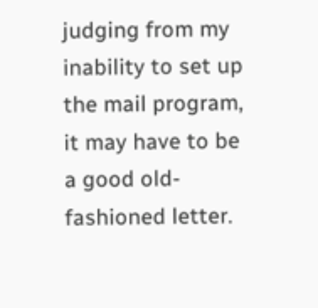judging from my inability to set up the mail program, it may have to be a good old-fashioned letter.